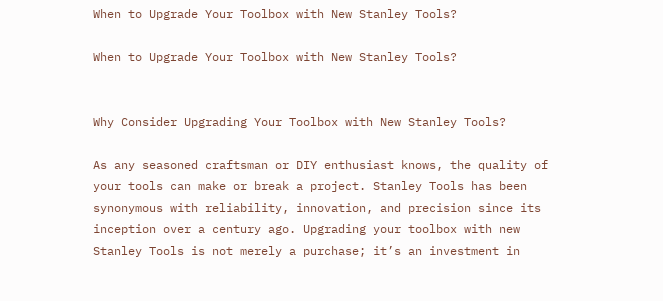When to Upgrade Your Toolbox with New Stanley Tools?

When to Upgrade Your Toolbox with New Stanley Tools?


Why Consider Upgrading Your Toolbox with New Stanley Tools?

As any seasoned craftsman or DIY enthusiast knows, the quality of your tools can make or break a project. Stanley Tools has been synonymous with reliability, innovation, and precision since its inception over a century ago. Upgrading your toolbox with new Stanley Tools is not merely a purchase; it’s an investment in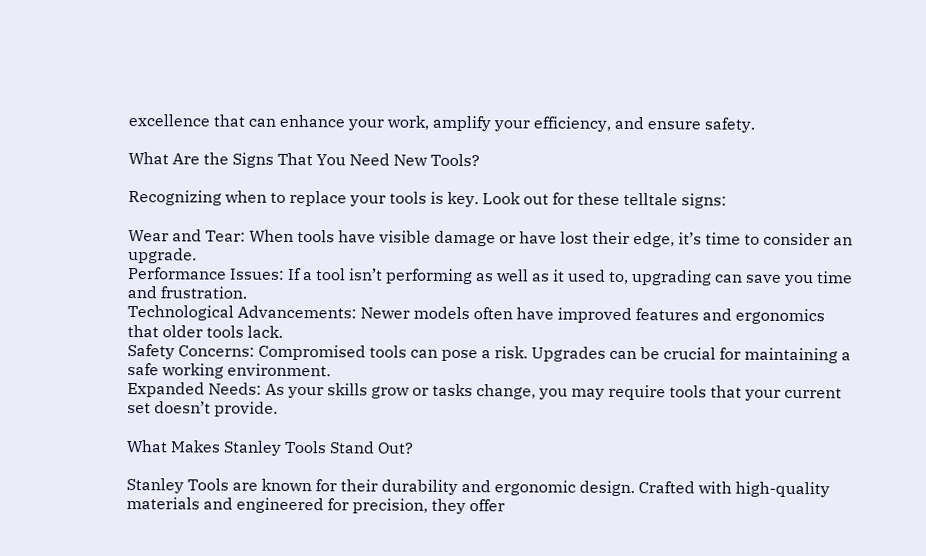excellence that can enhance your work, amplify your efficiency, and ensure safety.

What Are the Signs That You Need New Tools?

Recognizing when to replace your tools is key. Look out for these telltale signs:

Wear and Tear: When tools have visible damage or have lost their edge, it’s time to consider an upgrade.
Performance Issues: If a tool isn’t performing as well as it used to, upgrading can save you time and frustration.
Technological Advancements: Newer models often have improved features and ergonomics that older tools lack.
Safety Concerns: Compromised tools can pose a risk. Upgrades can be crucial for maintaining a safe working environment.
Expanded Needs: As your skills grow or tasks change, you may require tools that your current set doesn’t provide.

What Makes Stanley Tools Stand Out?

Stanley Tools are known for their durability and ergonomic design. Crafted with high-quality materials and engineered for precision, they offer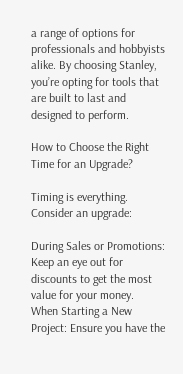a range of options for professionals and hobbyists alike. By choosing Stanley, you’re opting for tools that are built to last and designed to perform.

How to Choose the Right Time for an Upgrade?

Timing is everything. Consider an upgrade:

During Sales or Promotions: Keep an eye out for discounts to get the most value for your money.
When Starting a New Project: Ensure you have the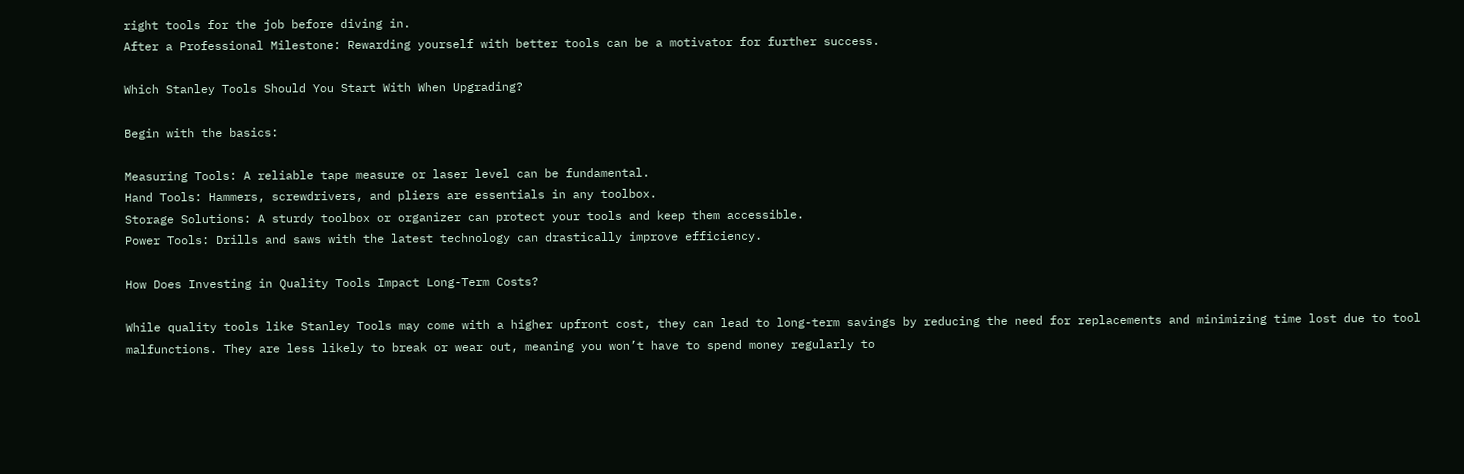right tools for the job before diving in.
After a Professional Milestone: Rewarding yourself with better tools can be a motivator for further success.

Which Stanley Tools Should You Start With When Upgrading?

Begin with the basics:

Measuring Tools: A reliable tape measure or laser level can be fundamental.
Hand Tools: Hammers, screwdrivers, and pliers are essentials in any toolbox.
Storage Solutions: A sturdy toolbox or organizer can protect your tools and keep them accessible.
Power Tools: Drills and saws with the latest technology can drastically improve efficiency.

How Does Investing in Quality Tools Impact Long-Term Costs?

While quality tools like Stanley Tools may come with a higher upfront cost, they can lead to long-term savings by reducing the need for replacements and minimizing time lost due to tool malfunctions. They are less likely to break or wear out, meaning you won’t have to spend money regularly to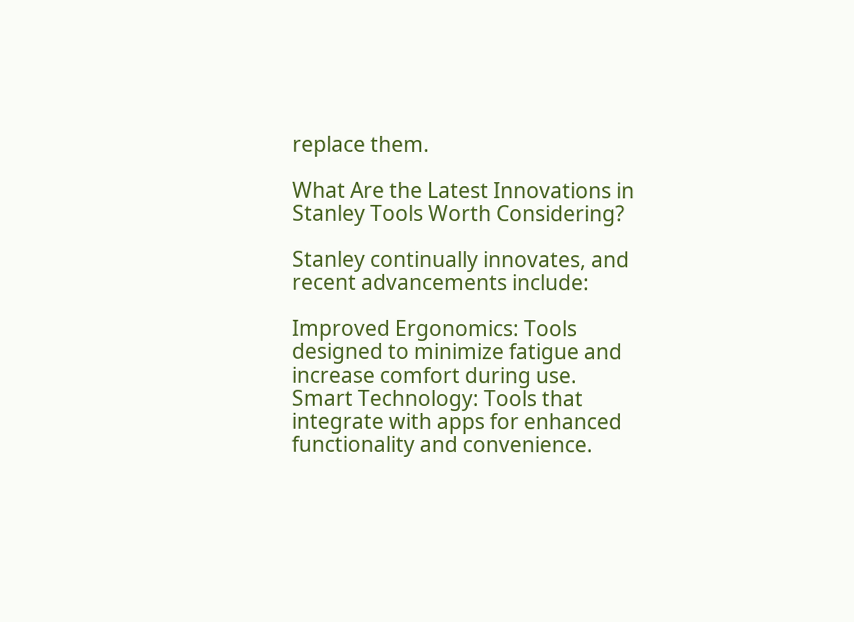replace them.

What Are the Latest Innovations in Stanley Tools Worth Considering?

Stanley continually innovates, and recent advancements include:

Improved Ergonomics: Tools designed to minimize fatigue and increase comfort during use.
Smart Technology: Tools that integrate with apps for enhanced functionality and convenience.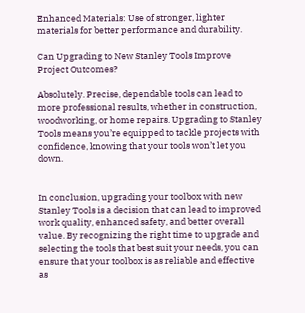Enhanced Materials: Use of stronger, lighter materials for better performance and durability.

Can Upgrading to New Stanley Tools Improve Project Outcomes?

Absolutely. Precise, dependable tools can lead to more professional results, whether in construction, woodworking, or home repairs. Upgrading to Stanley Tools means you’re equipped to tackle projects with confidence, knowing that your tools won’t let you down.


In conclusion, upgrading your toolbox with new Stanley Tools is a decision that can lead to improved work quality, enhanced safety, and better overall value. By recognizing the right time to upgrade and selecting the tools that best suit your needs, you can ensure that your toolbox is as reliable and effective as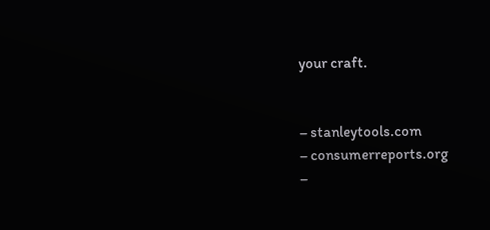your craft.


– stanleytools.com
– consumerreports.org
–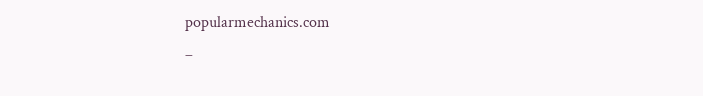popularmechanics.com
–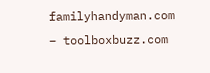familyhandyman.com
– toolboxbuzz.com